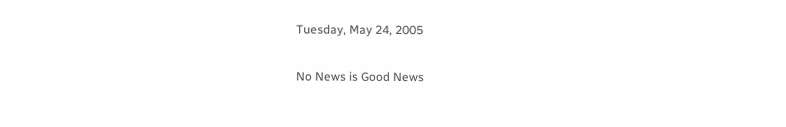Tuesday, May 24, 2005

No News is Good News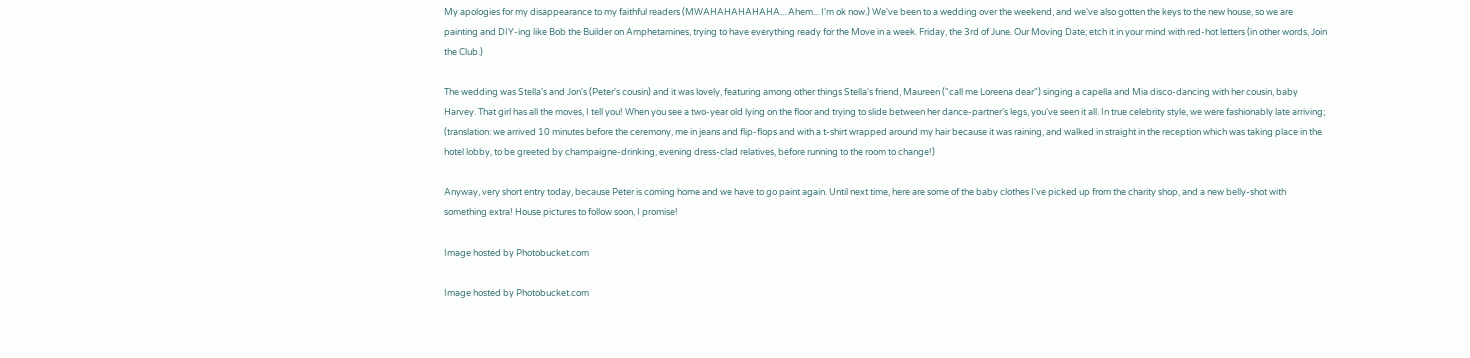My apologies for my disappearance to my faithful readers (MWAHAHAHAHAHA... Ahem... I'm ok now.) We've been to a wedding over the weekend, and we've also gotten the keys to the new house, so we are painting and DIY-ing like Bob the Builder on Amphetamines, trying to have everything ready for the Move in a week. Friday, the 3rd of June. Our Moving Date; etch it in your mind with red-hot letters (in other words, Join the Club.)

The wedding was Stella's and Jon's (Peter's cousin) and it was lovely, featuring among other things Stella's friend, Maureen ("call me Loreena dear") singing a capella and Mia disco-dancing with her cousin, baby Harvey. That girl has all the moves, I tell you! When you see a two-year old lying on the floor and trying to slide between her dance-partner's legs, you've seen it all. In true celebrity style, we were fashionably late arriving; (translation: we arrived 10 minutes before the ceremony, me in jeans and flip-flops and with a t-shirt wrapped around my hair because it was raining, and walked in straight in the reception which was taking place in the hotel lobby, to be greeted by champaigne-drinking, evening dress-clad relatives, before running to the room to change!)

Anyway, very short entry today, because Peter is coming home and we have to go paint again. Until next time, here are some of the baby clothes I've picked up from the charity shop, and a new belly-shot with something extra! House pictures to follow soon, I promise!

Image hosted by Photobucket.com

Image hosted by Photobucket.com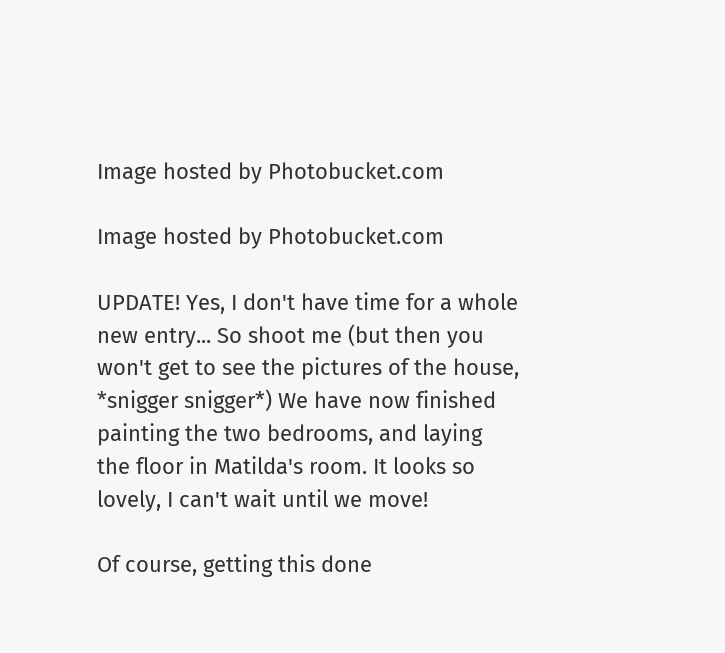Image hosted by Photobucket.com

Image hosted by Photobucket.com

UPDATE! Yes, I don't have time for a whole new entry... So shoot me (but then you won't get to see the pictures of the house, *snigger snigger*) We have now finished painting the two bedrooms, and laying the floor in Matilda's room. It looks so lovely, I can't wait until we move!

Of course, getting this done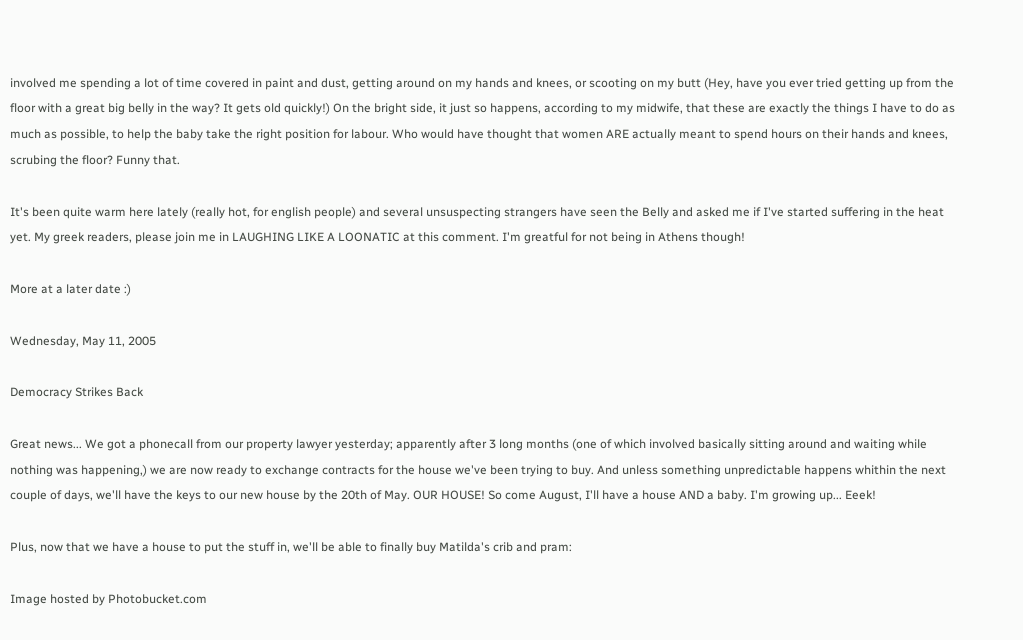involved me spending a lot of time covered in paint and dust, getting around on my hands and knees, or scooting on my butt (Hey, have you ever tried getting up from the floor with a great big belly in the way? It gets old quickly!) On the bright side, it just so happens, according to my midwife, that these are exactly the things I have to do as much as possible, to help the baby take the right position for labour. Who would have thought that women ARE actually meant to spend hours on their hands and knees, scrubing the floor? Funny that.

It's been quite warm here lately (really hot, for english people) and several unsuspecting strangers have seen the Belly and asked me if I've started suffering in the heat yet. My greek readers, please join me in LAUGHING LIKE A LOONATIC at this comment. I'm greatful for not being in Athens though!

More at a later date :)

Wednesday, May 11, 2005

Democracy Strikes Back

Great news... We got a phonecall from our property lawyer yesterday; apparently after 3 long months (one of which involved basically sitting around and waiting while nothing was happening,) we are now ready to exchange contracts for the house we've been trying to buy. And unless something unpredictable happens whithin the next couple of days, we'll have the keys to our new house by the 20th of May. OUR HOUSE! So come August, I'll have a house AND a baby. I'm growing up... Eeek!

Plus, now that we have a house to put the stuff in, we'll be able to finally buy Matilda's crib and pram:

Image hosted by Photobucket.com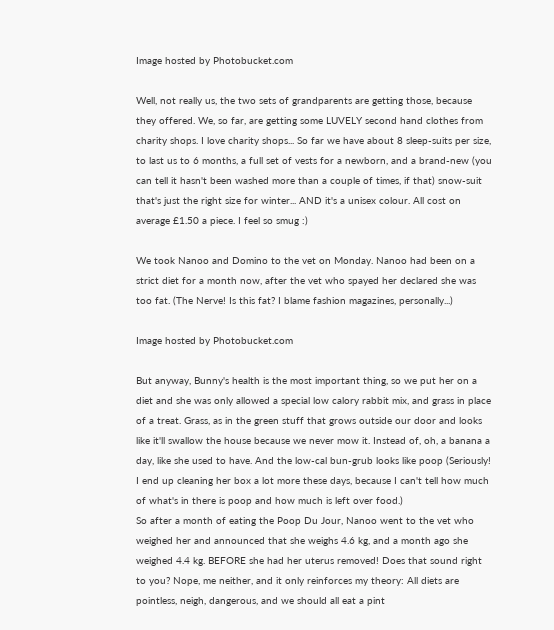Image hosted by Photobucket.com

Well, not really us, the two sets of grandparents are getting those, because they offered. We, so far, are getting some LUVELY second hand clothes from charity shops. I love charity shops... So far we have about 8 sleep-suits per size, to last us to 6 months, a full set of vests for a newborn, and a brand-new (you can tell it hasn't been washed more than a couple of times, if that) snow-suit that's just the right size for winter... AND it's a unisex colour. All cost on average £1.50 a piece. I feel so smug :)

We took Nanoo and Domino to the vet on Monday. Nanoo had been on a strict diet for a month now, after the vet who spayed her declared she was too fat. (The Nerve! Is this fat? I blame fashion magazines, personally...)

Image hosted by Photobucket.com

But anyway, Bunny's health is the most important thing, so we put her on a diet and she was only allowed a special low calory rabbit mix, and grass in place of a treat. Grass, as in the green stuff that grows outside our door and looks like it'll swallow the house because we never mow it. Instead of, oh, a banana a day, like she used to have. And the low-cal bun-grub looks like poop (Seriously! I end up cleaning her box a lot more these days, because I can't tell how much of what's in there is poop and how much is left over food.)
So after a month of eating the Poop Du Jour, Nanoo went to the vet who weighed her and announced that she weighs 4.6 kg, and a month ago she weighed 4.4 kg. BEFORE she had her uterus removed! Does that sound right to you? Nope, me neither, and it only reinforces my theory: All diets are pointless, neigh, dangerous, and we should all eat a pint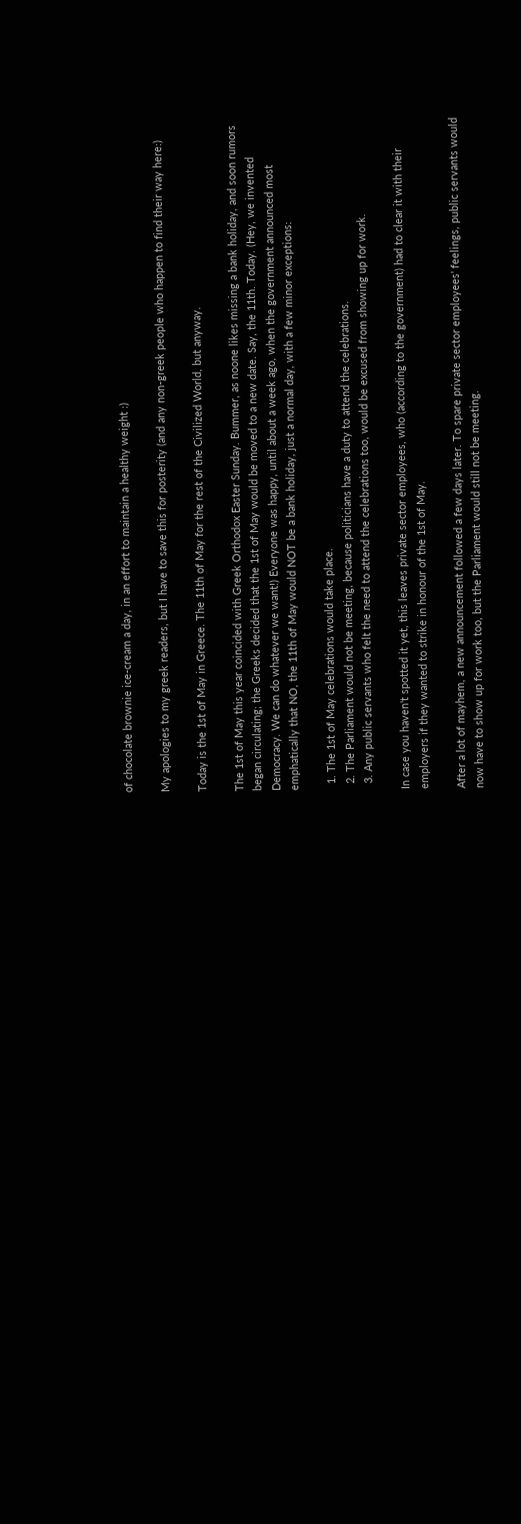of chocolate brownie ice-cream a day, in an effort to maintain a healthy weight :)

My apologies to my greek readers, but I have to save this for posterity (and any non-greek people who happen to find their way here:)

Today is the 1st of May in Greece. The 11th of May for the rest of the Civilized World, but anyway.

The 1st of May this year coincided with Greek Orthodox Easter Sunday. Bummer, as noone likes missing a bank holiday, and soon rumors began circulating; the Greeks decided that the 1st of May would be moved to a new date. Say, the 11th. Today. (Hey, we invented Democracy. We can do whatever we want!) Everyone was happy, until about a week ago, when the government announced most emphatically that NO, the 11th of May would NOT be a bank holiday, just a normal day, with a few minor exceptions:

  1. The 1st of May celebrations would take place.
  2. The Parliament would not be meeting, because politicians have a duty to attend the celebrations.
  3. Any public servants who felt the need to attend the celebrations too, would be excused from showing up for work.

In case you haven't spotted it yet, this leaves private sector employees, who (according to the government) had to clear it with their employers if they wanted to strike in honour of the 1st of May.

After a lot of mayhem, a new announcement followed a few days later. To spare private sector employees' feelings, public servants would now have to show up for work too, but the Parliament would still not be meeting.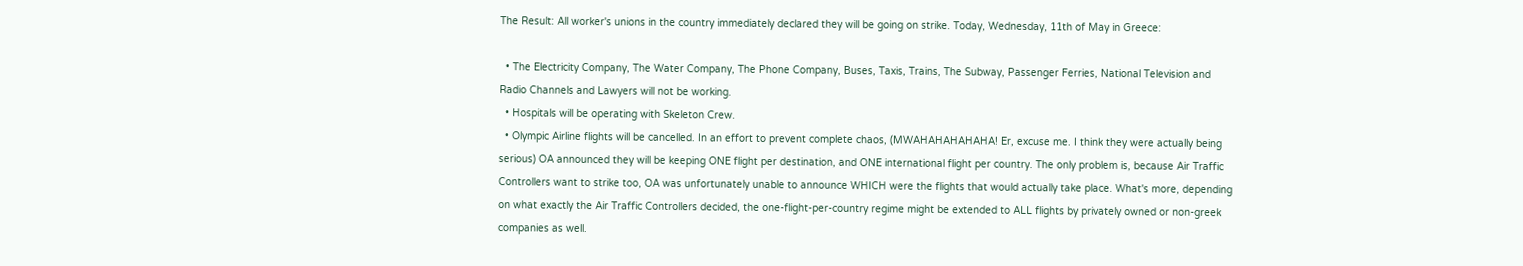The Result: All worker's unions in the country immediately declared they will be going on strike. Today, Wednesday, 11th of May in Greece:

  • The Electricity Company, The Water Company, The Phone Company, Buses, Taxis, Trains, The Subway, Passenger Ferries, National Television and Radio Channels and Lawyers will not be working.
  • Hospitals will be operating with Skeleton Crew.
  • Olympic Airline flights will be cancelled. In an effort to prevent complete chaos, (MWAHAHAHAHAHA! Er, excuse me. I think they were actually being serious) OA announced they will be keeping ONE flight per destination, and ONE international flight per country. The only problem is, because Air Traffic Controllers want to strike too, OA was unfortunately unable to announce WHICH were the flights that would actually take place. What's more, depending on what exactly the Air Traffic Controllers decided, the one-flight-per-country regime might be extended to ALL flights by privately owned or non-greek companies as well.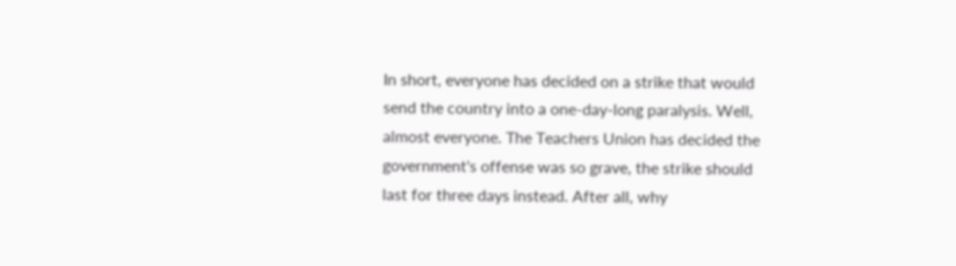In short, everyone has decided on a strike that would send the country into a one-day-long paralysis. Well, almost everyone. The Teachers Union has decided the government's offense was so grave, the strike should last for three days instead. After all, why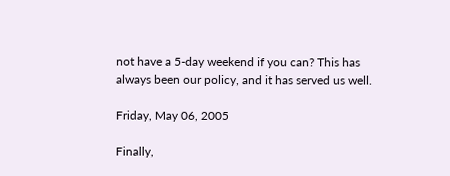not have a 5-day weekend if you can? This has always been our policy, and it has served us well.

Friday, May 06, 2005

Finally,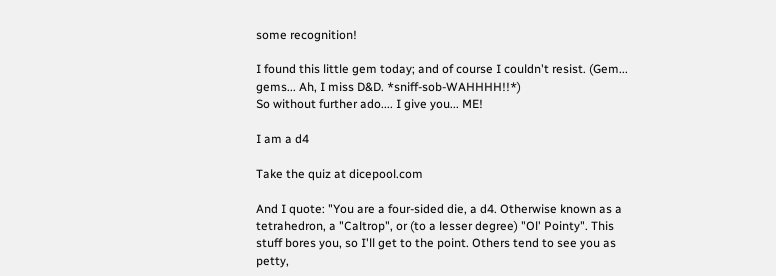some recognition!

I found this little gem today; and of course I couldn't resist. (Gem... gems... Ah, I miss D&D. *sniff-sob-WAHHHH!!*)
So without further ado.... I give you... ME!

I am a d4

Take the quiz at dicepool.com

And I quote: "You are a four-sided die, a d4. Otherwise known as a tetrahedron, a "Caltrop", or (to a lesser degree) "Ol' Pointy". This stuff bores you, so I'll get to the point. Others tend to see you as petty,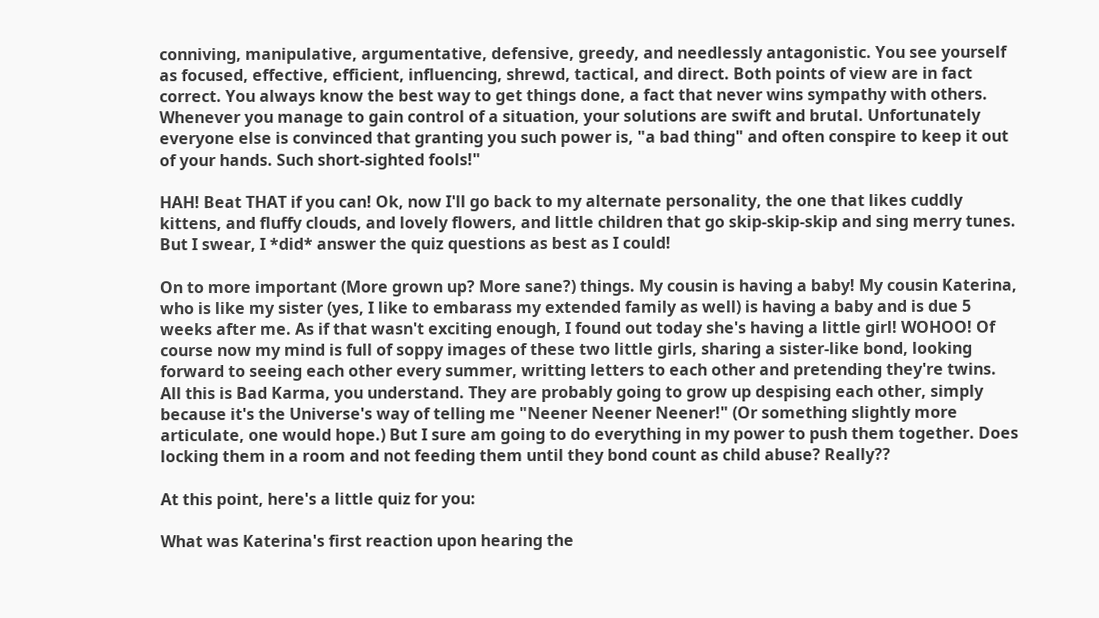conniving, manipulative, argumentative, defensive, greedy, and needlessly antagonistic. You see yourself as focused, effective, efficient, influencing, shrewd, tactical, and direct. Both points of view are in fact correct. You always know the best way to get things done, a fact that never wins sympathy with others. Whenever you manage to gain control of a situation, your solutions are swift and brutal. Unfortunately everyone else is convinced that granting you such power is, "a bad thing" and often conspire to keep it out of your hands. Such short-sighted fools!"

HAH! Beat THAT if you can! Ok, now I'll go back to my alternate personality, the one that likes cuddly kittens, and fluffy clouds, and lovely flowers, and little children that go skip-skip-skip and sing merry tunes. But I swear, I *did* answer the quiz questions as best as I could!

On to more important (More grown up? More sane?) things. My cousin is having a baby! My cousin Katerina, who is like my sister (yes, I like to embarass my extended family as well) is having a baby and is due 5 weeks after me. As if that wasn't exciting enough, I found out today she's having a little girl! WOHOO! Of course now my mind is full of soppy images of these two little girls, sharing a sister-like bond, looking forward to seeing each other every summer, writting letters to each other and pretending they're twins. All this is Bad Karma, you understand. They are probably going to grow up despising each other, simply because it's the Universe's way of telling me "Neener Neener Neener!" (Or something slightly more articulate, one would hope.) But I sure am going to do everything in my power to push them together. Does locking them in a room and not feeding them until they bond count as child abuse? Really??

At this point, here's a little quiz for you:

What was Katerina's first reaction upon hearing the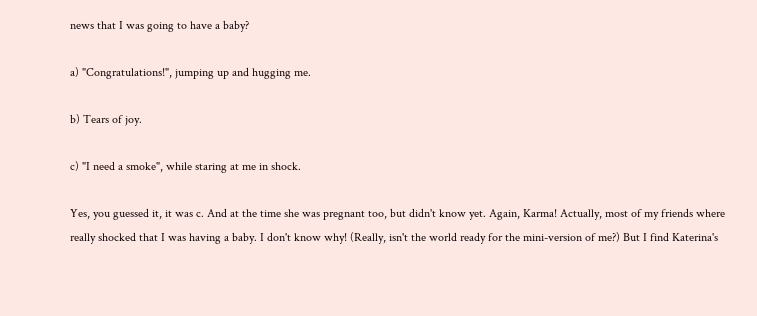news that I was going to have a baby?

a) "Congratulations!", jumping up and hugging me.

b) Tears of joy.

c) "I need a smoke", while staring at me in shock.

Yes, you guessed it, it was c. And at the time she was pregnant too, but didn't know yet. Again, Karma! Actually, most of my friends where really shocked that I was having a baby. I don't know why! (Really, isn't the world ready for the mini-version of me?) But I find Katerina's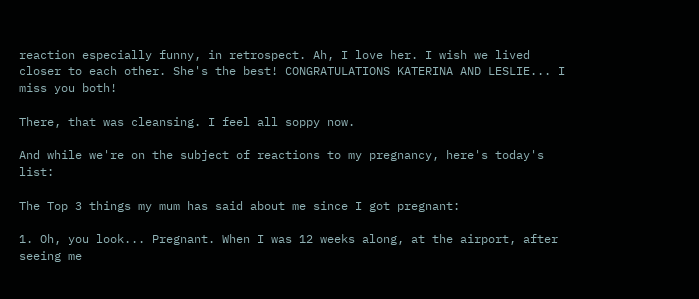reaction especially funny, in retrospect. Ah, I love her. I wish we lived closer to each other. She's the best! CONGRATULATIONS KATERINA AND LESLIE... I miss you both!

There, that was cleansing. I feel all soppy now.

And while we're on the subject of reactions to my pregnancy, here's today's list:

The Top 3 things my mum has said about me since I got pregnant:

1. Oh, you look... Pregnant. When I was 12 weeks along, at the airport, after seeing me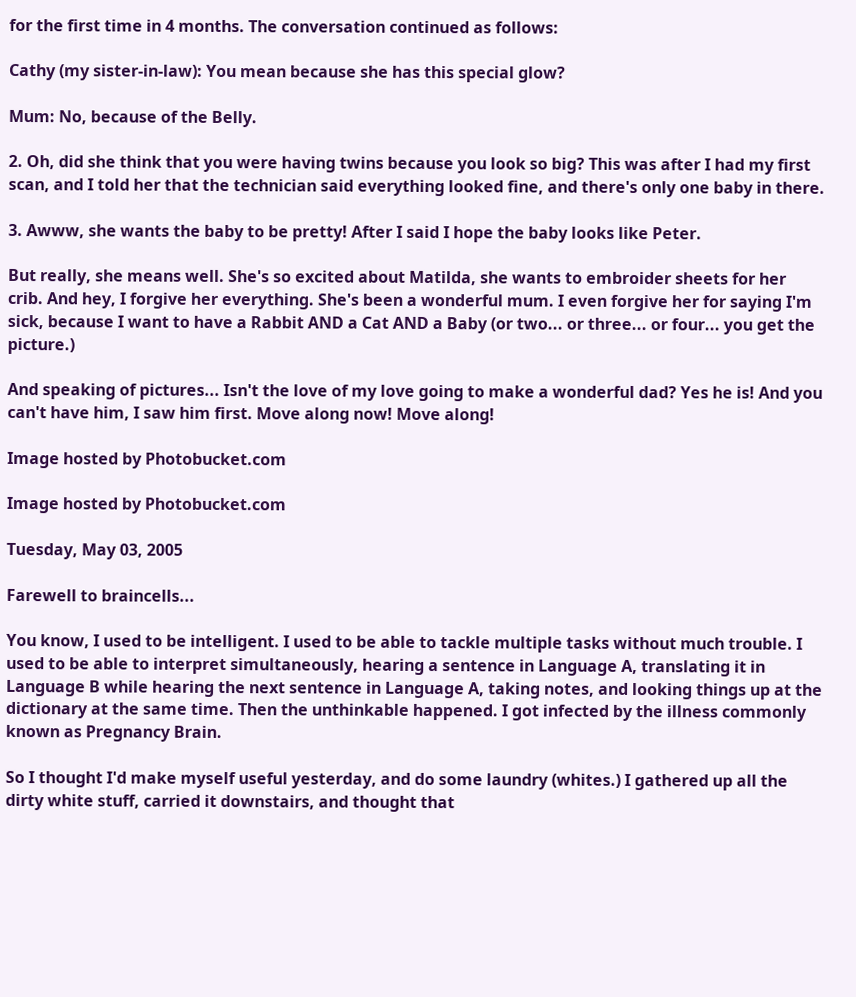for the first time in 4 months. The conversation continued as follows:

Cathy (my sister-in-law): You mean because she has this special glow?

Mum: No, because of the Belly.

2. Oh, did she think that you were having twins because you look so big? This was after I had my first scan, and I told her that the technician said everything looked fine, and there's only one baby in there.

3. Awww, she wants the baby to be pretty! After I said I hope the baby looks like Peter.

But really, she means well. She's so excited about Matilda, she wants to embroider sheets for her crib. And hey, I forgive her everything. She's been a wonderful mum. I even forgive her for saying I'm sick, because I want to have a Rabbit AND a Cat AND a Baby (or two... or three... or four... you get the picture.)

And speaking of pictures... Isn't the love of my love going to make a wonderful dad? Yes he is! And you can't have him, I saw him first. Move along now! Move along!

Image hosted by Photobucket.com

Image hosted by Photobucket.com

Tuesday, May 03, 2005

Farewell to braincells...

You know, I used to be intelligent. I used to be able to tackle multiple tasks without much trouble. I used to be able to interpret simultaneously, hearing a sentence in Language A, translating it in Language B while hearing the next sentence in Language A, taking notes, and looking things up at the dictionary at the same time. Then the unthinkable happened. I got infected by the illness commonly known as Pregnancy Brain.

So I thought I'd make myself useful yesterday, and do some laundry (whites.) I gathered up all the dirty white stuff, carried it downstairs, and thought that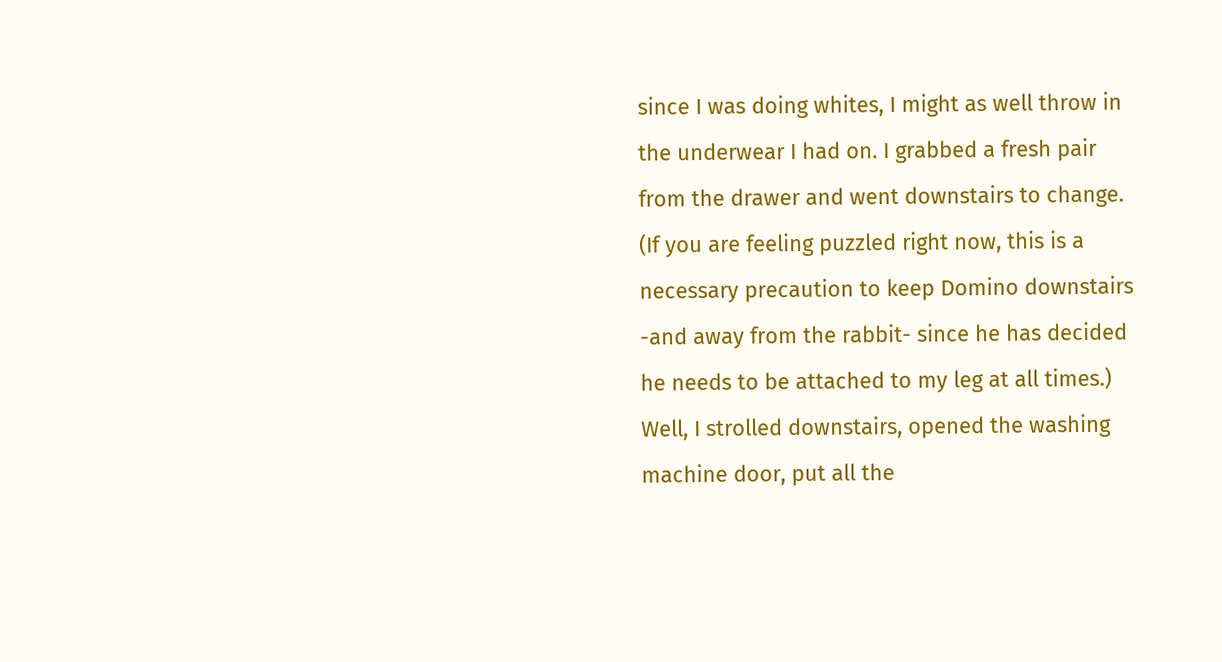since I was doing whites, I might as well throw in the underwear I had on. I grabbed a fresh pair from the drawer and went downstairs to change. (If you are feeling puzzled right now, this is a necessary precaution to keep Domino downstairs -and away from the rabbit- since he has decided he needs to be attached to my leg at all times.)
Well, I strolled downstairs, opened the washing machine door, put all the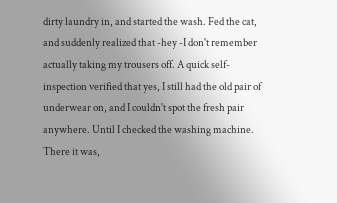dirty laundry in, and started the wash. Fed the cat, and suddenly realized that -hey -I don't remember actually taking my trousers off. A quick self-inspection verified that yes, I still had the old pair of underwear on, and I couldn't spot the fresh pair anywhere. Until I checked the washing machine. There it was,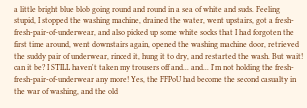a little bright blue blob going round and round in a sea of white and suds. Feeling stupid, I stopped the washing machine, drained the water, went upstairs, got a fresh-fresh-pair-of-underwear, and also picked up some white socks that I had forgoten the first time around, went downstairs again, opened the washing machine door, retrieved the suddy pair of underwear, rinced it, hung it to dry, and restarted the wash. But wait! can it be? I STILL haven't taken my trousers off and... and... I'm not holding the fresh-fresh-pair-of-underwear any more! Yes, the FFPoU had become the second casualty in the war of washing, and the old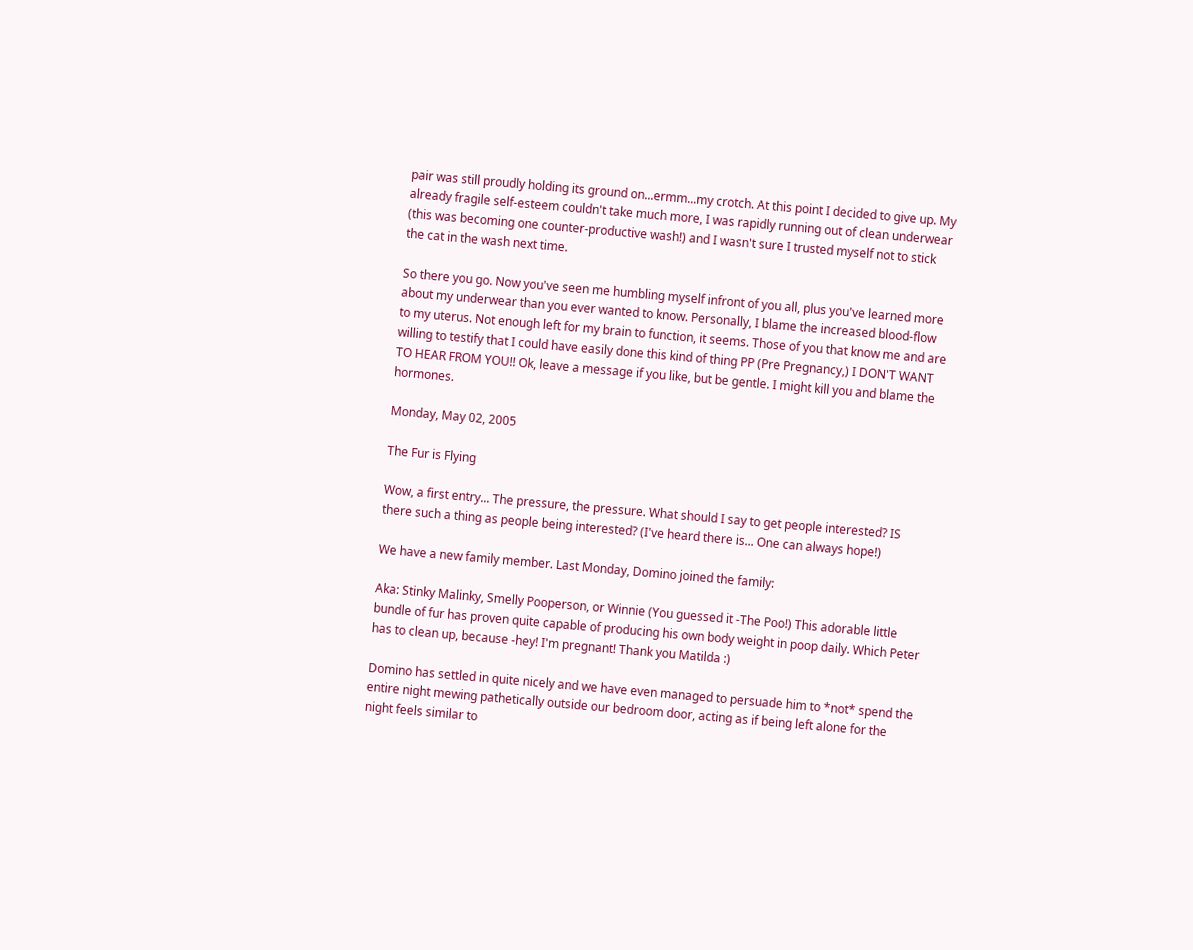pair was still proudly holding its ground on...ermm...my crotch. At this point I decided to give up. My already fragile self-esteem couldn't take much more, I was rapidly running out of clean underwear (this was becoming one counter-productive wash!) and I wasn't sure I trusted myself not to stick the cat in the wash next time.

So there you go. Now you've seen me humbling myself infront of you all, plus you've learned more about my underwear than you ever wanted to know. Personally, I blame the increased blood-flow to my uterus. Not enough left for my brain to function, it seems. Those of you that know me and are willing to testify that I could have easily done this kind of thing PP (Pre Pregnancy,) I DON'T WANT TO HEAR FROM YOU!! Ok, leave a message if you like, but be gentle. I might kill you and blame the hormones.

Monday, May 02, 2005

The Fur is Flying

Wow, a first entry... The pressure, the pressure. What should I say to get people interested? IS there such a thing as people being interested? (I've heard there is... One can always hope!)

We have a new family member. Last Monday, Domino joined the family:

Aka: Stinky Malinky, Smelly Pooperson, or Winnie (You guessed it -The Poo!) This adorable little bundle of fur has proven quite capable of producing his own body weight in poop daily. Which Peter has to clean up, because -hey! I'm pregnant! Thank you Matilda :)

Domino has settled in quite nicely and we have even managed to persuade him to *not* spend the entire night mewing pathetically outside our bedroom door, acting as if being left alone for the night feels similar to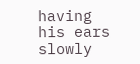having his ears slowly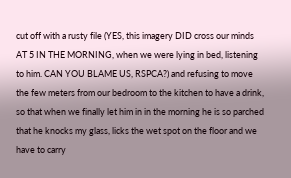cut off with a rusty file (YES, this imagery DID cross our minds AT 5 IN THE MORNING, when we were lying in bed, listening to him. CAN YOU BLAME US, RSPCA?) and refusing to move the few meters from our bedroom to the kitchen to have a drink, so that when we finally let him in in the morning he is so parched that he knocks my glass, licks the wet spot on the floor and we have to carry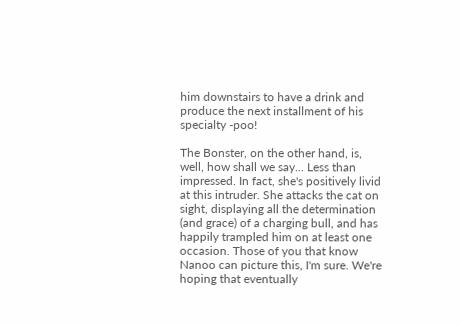him downstairs to have a drink and produce the next installment of his specialty -poo!

The Bonster, on the other hand, is, well, how shall we say... Less than impressed. In fact, she's positively livid at this intruder. She attacks the cat on sight, displaying all the determination (and grace) of a charging bull, and has happily trampled him on at least one occasion. Those of you that know Nanoo can picture this, I'm sure. We're hoping that eventually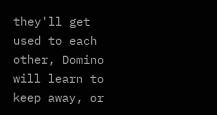they'll get used to each other, Domino will learn to keep away, or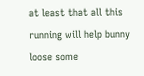at least that all this running will help bunny loose some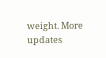weight. More updates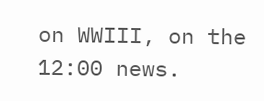on WWIII, on the 12:00 news.